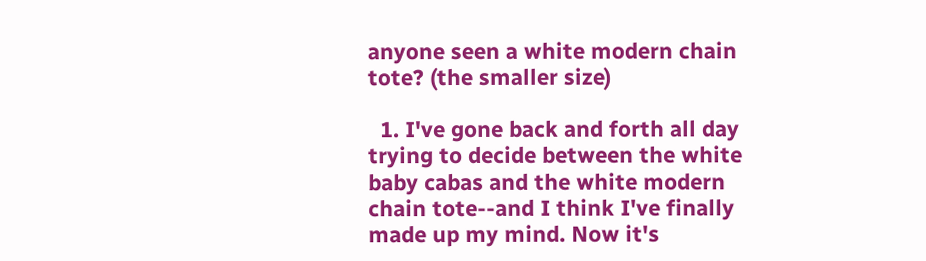anyone seen a white modern chain tote? (the smaller size)

  1. I've gone back and forth all day trying to decide between the white baby cabas and the white modern chain tote--and I think I've finally made up my mind. Now it's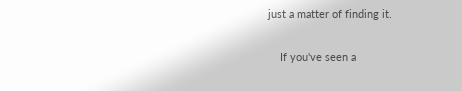just a matter of finding it.

    If you've seen a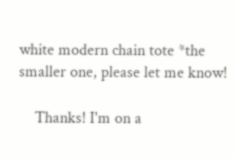white modern chain tote *the smaller one, please let me know!

    Thanks! I'm on a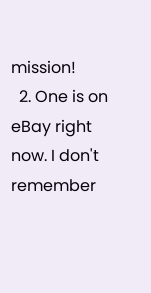mission!
  2. One is on eBay right now. I don't remember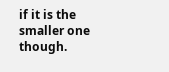if it is the smaller one though.